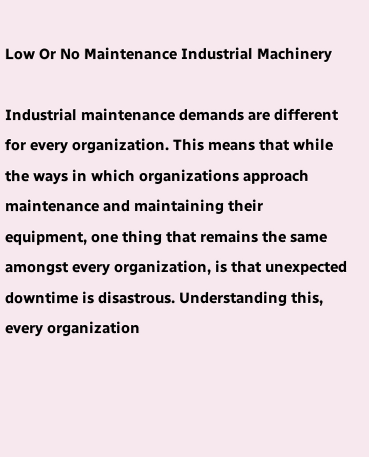Low Or No Maintenance Industrial Machinery

Industrial maintenance demands are different for every organization. This means that while the ways in which organizations approach maintenance and maintaining their equipment, one thing that remains the same amongst every organization, is that unexpected downtime is disastrous. Understanding this, every organization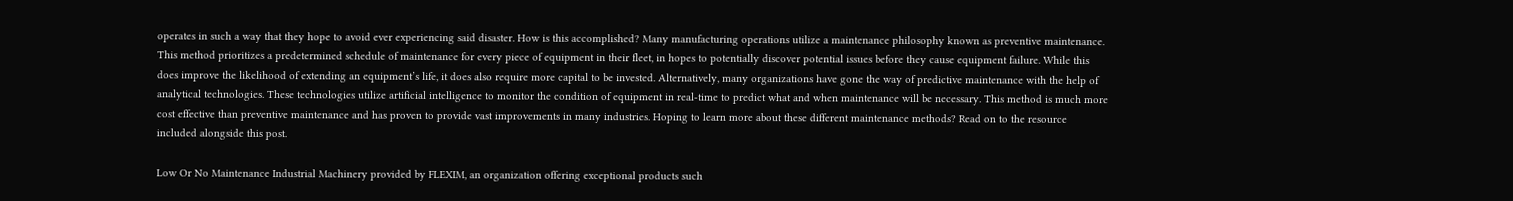operates in such a way that they hope to avoid ever experiencing said disaster. How is this accomplished? Many manufacturing operations utilize a maintenance philosophy known as preventive maintenance. This method prioritizes a predetermined schedule of maintenance for every piece of equipment in their fleet, in hopes to potentially discover potential issues before they cause equipment failure. While this does improve the likelihood of extending an equipment’s life, it does also require more capital to be invested. Alternatively, many organizations have gone the way of predictive maintenance with the help of analytical technologies. These technologies utilize artificial intelligence to monitor the condition of equipment in real-time to predict what and when maintenance will be necessary. This method is much more cost effective than preventive maintenance and has proven to provide vast improvements in many industries. Hoping to learn more about these different maintenance methods? Read on to the resource included alongside this post.

Low Or No Maintenance Industrial Machinery provided by FLEXIM, an organization offering exceptional products such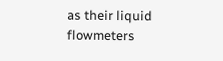as their liquid flowmeters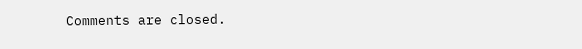Comments are closed.